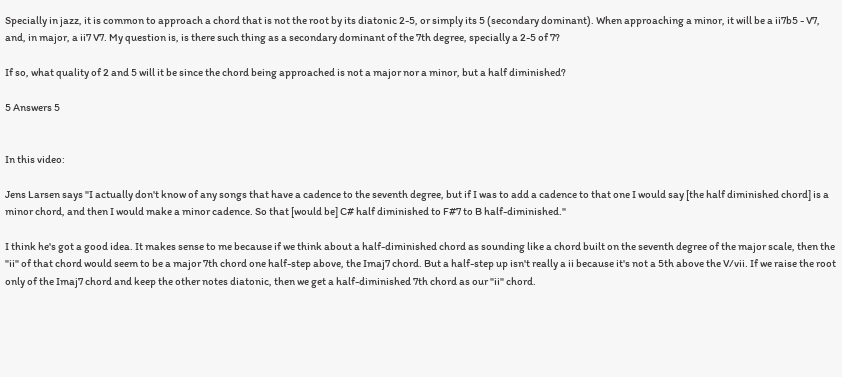Specially in jazz, it is common to approach a chord that is not the root by its diatonic 2-5, or simply its 5 (secondary dominant). When approaching a minor, it will be a ii7b5 - V7, and, in major, a ii7 V7. My question is, is there such thing as a secondary dominant of the 7th degree, specially a 2-5 of 7?

If so, what quality of 2 and 5 will it be since the chord being approached is not a major nor a minor, but a half diminished?

5 Answers 5


In this video:

Jens Larsen says "I actually don't know of any songs that have a cadence to the seventh degree, but if I was to add a cadence to that one I would say [the half diminished chord] is a minor chord, and then I would make a minor cadence. So that [would be] C# half diminished to F#7 to B half-diminished."

I think he's got a good idea. It makes sense to me because if we think about a half-diminished chord as sounding like a chord built on the seventh degree of the major scale, then the "ii" of that chord would seem to be a major 7th chord one half-step above, the Imaj7 chord. But a half-step up isn't really a ii because it's not a 5th above the V/vii. If we raise the root only of the Imaj7 chord and keep the other notes diatonic, then we get a half-diminished 7th chord as our "ii" chord.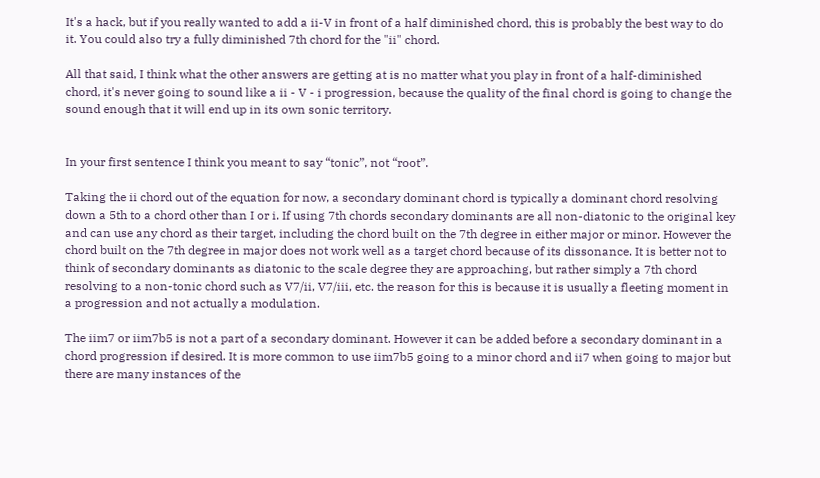It's a hack, but if you really wanted to add a ii-V in front of a half diminished chord, this is probably the best way to do it. You could also try a fully diminished 7th chord for the "ii" chord.

All that said, I think what the other answers are getting at is no matter what you play in front of a half-diminished chord, it's never going to sound like a ii - V - i progression, because the quality of the final chord is going to change the sound enough that it will end up in its own sonic territory.


In your first sentence I think you meant to say “tonic”, not “root”.

Taking the ii chord out of the equation for now, a secondary dominant chord is typically a dominant chord resolving down a 5th to a chord other than I or i. If using 7th chords secondary dominants are all non-diatonic to the original key and can use any chord as their target, including the chord built on the 7th degree in either major or minor. However the chord built on the 7th degree in major does not work well as a target chord because of its dissonance. It is better not to think of secondary dominants as diatonic to the scale degree they are approaching, but rather simply a 7th chord resolving to a non-tonic chord such as V7/ii, V7/iii, etc. the reason for this is because it is usually a fleeting moment in a progression and not actually a modulation.

The iim7 or iim7b5 is not a part of a secondary dominant. However it can be added before a secondary dominant in a chord progression if desired. It is more common to use iim7b5 going to a minor chord and ii7 when going to major but there are many instances of the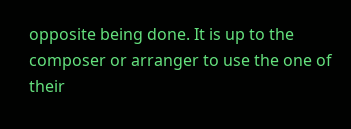opposite being done. It is up to the composer or arranger to use the one of their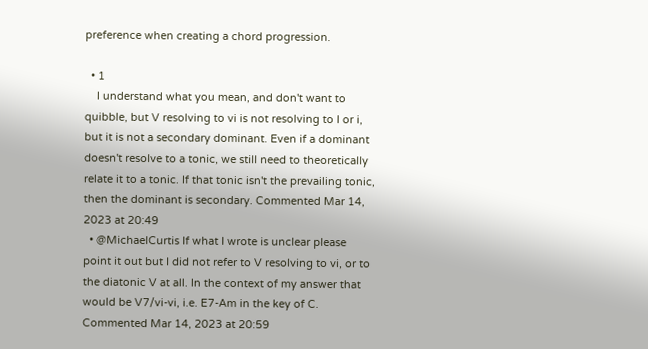preference when creating a chord progression.

  • 1
    I understand what you mean, and don't want to quibble, but V resolving to vi is not resolving to I or i, but it is not a secondary dominant. Even if a dominant doesn't resolve to a tonic, we still need to theoretically relate it to a tonic. If that tonic isn't the prevailing tonic, then the dominant is secondary. Commented Mar 14, 2023 at 20:49
  • @MichaelCurtis If what I wrote is unclear please point it out but I did not refer to V resolving to vi, or to the diatonic V at all. In the context of my answer that would be V7/vi-vi, i.e. E7-Am in the key of C. Commented Mar 14, 2023 at 20:59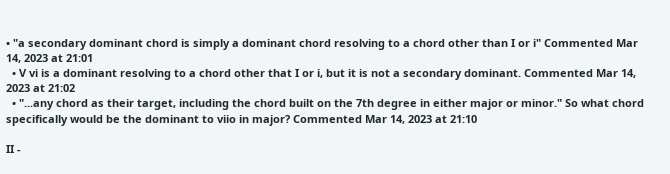• "a secondary dominant chord is simply a dominant chord resolving to a chord other than I or i" Commented Mar 14, 2023 at 21:01
  • V vi is a dominant resolving to a chord other that I or i, but it is not a secondary dominant. Commented Mar 14, 2023 at 21:02
  • "...any chord as their target, including the chord built on the 7th degree in either major or minor." So what chord specifically would be the dominant to viio in major? Commented Mar 14, 2023 at 21:10

II -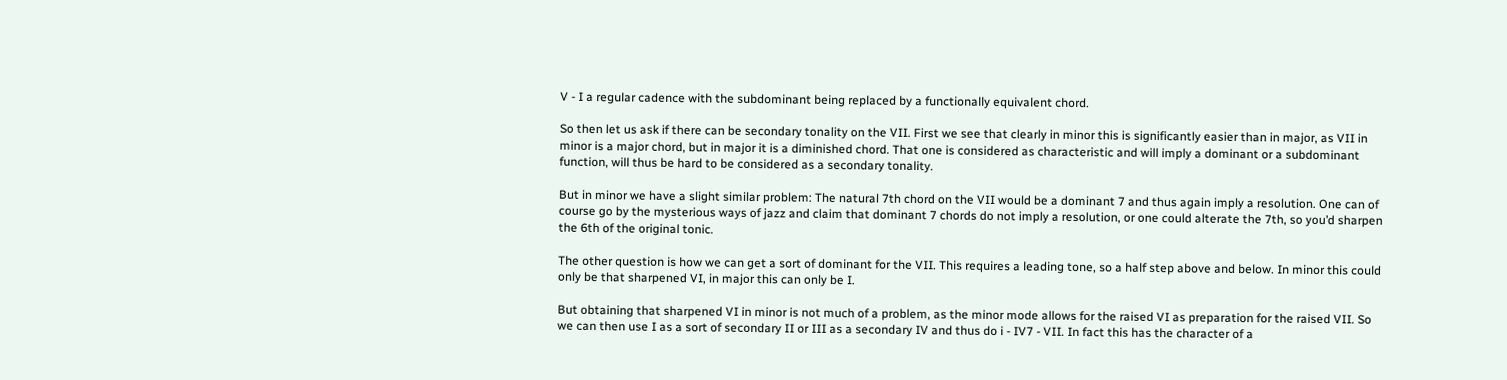V - I a regular cadence with the subdominant being replaced by a functionally equivalent chord.

So then let us ask if there can be secondary tonality on the VII. First we see that clearly in minor this is significantly easier than in major, as VII in minor is a major chord, but in major it is a diminished chord. That one is considered as characteristic and will imply a dominant or a subdominant function, will thus be hard to be considered as a secondary tonality.

But in minor we have a slight similar problem: The natural 7th chord on the VII would be a dominant 7 and thus again imply a resolution. One can of course go by the mysterious ways of jazz and claim that dominant 7 chords do not imply a resolution, or one could alterate the 7th, so you’d sharpen the 6th of the original tonic.

The other question is how we can get a sort of dominant for the VII. This requires a leading tone, so a half step above and below. In minor this could only be that sharpened VI, in major this can only be I.

But obtaining that sharpened VI in minor is not much of a problem, as the minor mode allows for the raised VI as preparation for the raised VII. So we can then use I as a sort of secondary II or III as a secondary IV and thus do i - IV7 - VII. In fact this has the character of a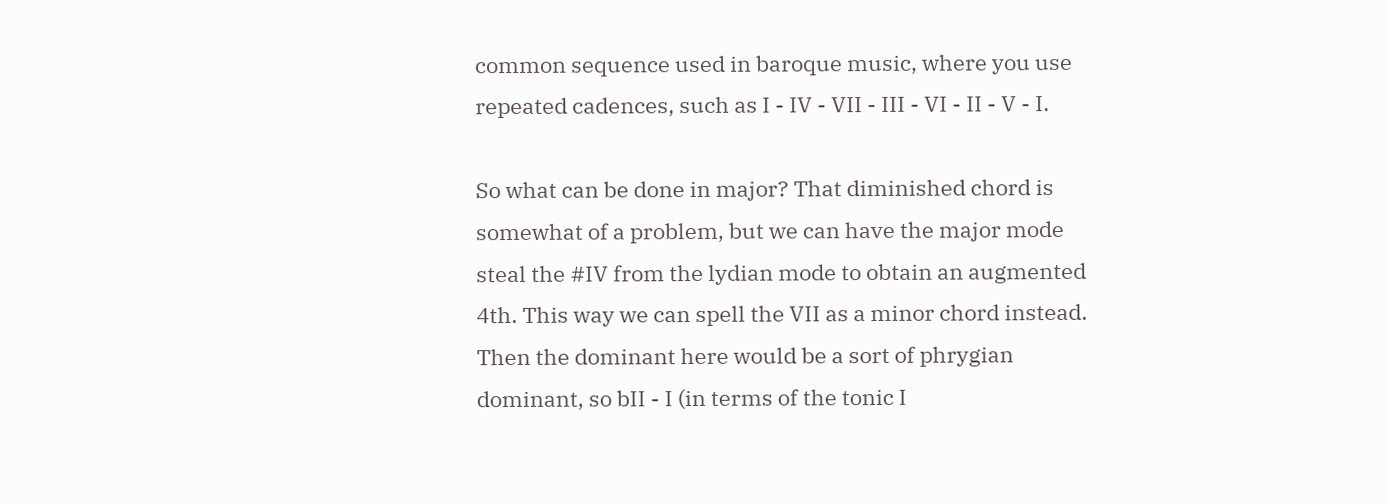common sequence used in baroque music, where you use repeated cadences, such as I - IV - VII - III - VI - II - V - I.

So what can be done in major? That diminished chord is somewhat of a problem, but we can have the major mode steal the #IV from the lydian mode to obtain an augmented 4th. This way we can spell the VII as a minor chord instead. Then the dominant here would be a sort of phrygian dominant, so bII - I (in terms of the tonic I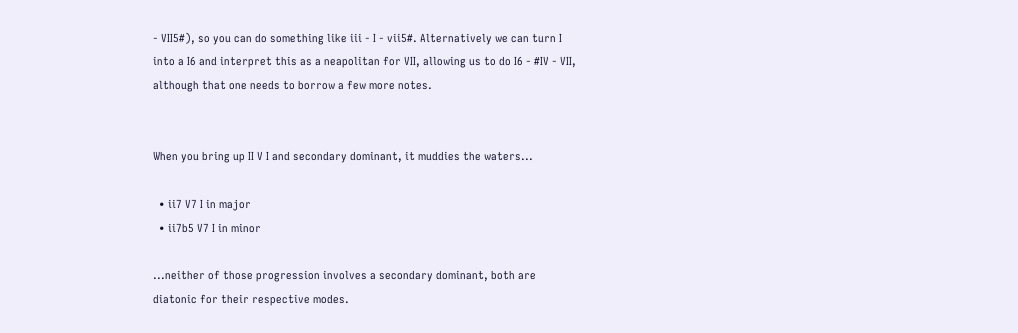- VII5#), so you can do something like iii - I - vii5#. Alternatively we can turn I into a I6 and interpret this as a neapolitan for VII, allowing us to do I6 - #IV - VII, although that one needs to borrow a few more notes.


When you bring up II V I and secondary dominant, it muddies the waters...

  • ii7 V7 I in major
  • ii7b5 V7 I in minor

...neither of those progression involves a secondary dominant, both are diatonic for their respective modes.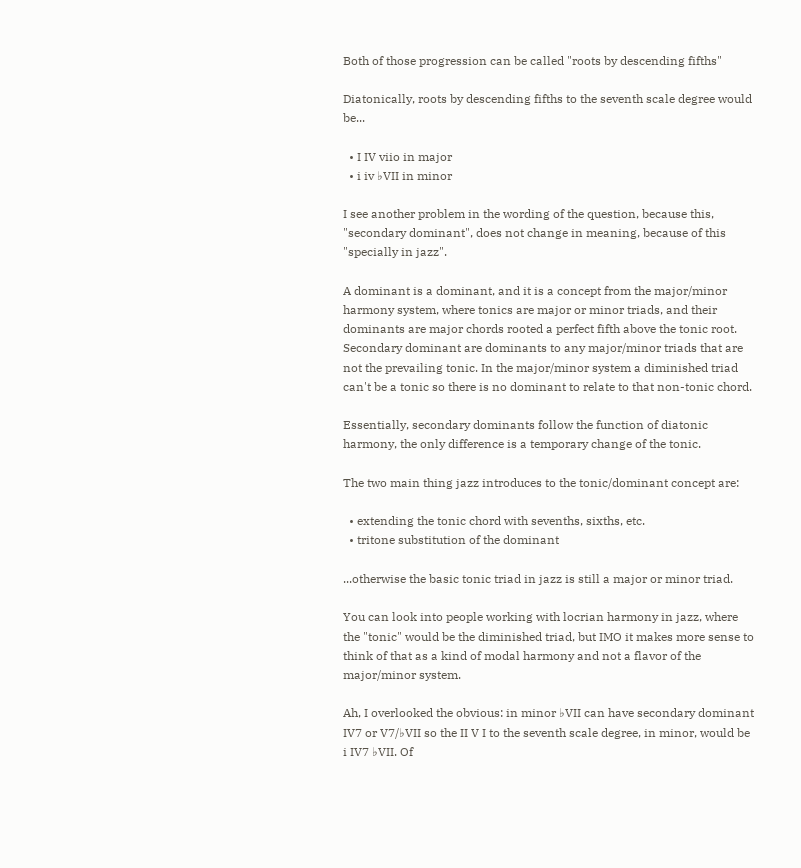Both of those progression can be called "roots by descending fifths"

Diatonically, roots by descending fifths to the seventh scale degree would be...

  • I IV viio in major
  • i iv ♭VII in minor

I see another problem in the wording of the question, because this, "secondary dominant", does not change in meaning, because of this "specially in jazz".

A dominant is a dominant, and it is a concept from the major/minor harmony system, where tonics are major or minor triads, and their dominants are major chords rooted a perfect fifth above the tonic root. Secondary dominant are dominants to any major/minor triads that are not the prevailing tonic. In the major/minor system a diminished triad can't be a tonic so there is no dominant to relate to that non-tonic chord.

Essentially, secondary dominants follow the function of diatonic harmony, the only difference is a temporary change of the tonic.

The two main thing jazz introduces to the tonic/dominant concept are:

  • extending the tonic chord with sevenths, sixths, etc.
  • tritone substitution of the dominant

...otherwise the basic tonic triad in jazz is still a major or minor triad.

You can look into people working with locrian harmony in jazz, where the "tonic" would be the diminished triad, but IMO it makes more sense to think of that as a kind of modal harmony and not a flavor of the major/minor system.

Ah, I overlooked the obvious: in minor ♭VII can have secondary dominant IV7 or V7/♭VII so the II V I to the seventh scale degree, in minor, would be i IV7 ♭VII. Of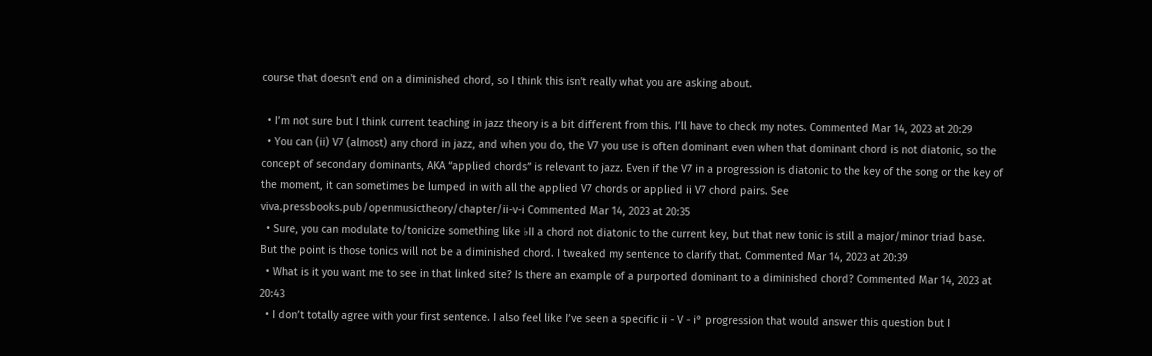course that doesn't end on a diminished chord, so I think this isn't really what you are asking about.

  • I’m not sure but I think current teaching in jazz theory is a bit different from this. I’ll have to check my notes. Commented Mar 14, 2023 at 20:29
  • You can (ii) V7 (almost) any chord in jazz, and when you do, the V7 you use is often dominant even when that dominant chord is not diatonic, so the concept of secondary dominants, AKA “applied chords” is relevant to jazz. Even if the V7 in a progression is diatonic to the key of the song or the key of the moment, it can sometimes be lumped in with all the applied V7 chords or applied ii V7 chord pairs. See viva.pressbooks.pub/openmusictheory/chapter/ii-v-i Commented Mar 14, 2023 at 20:35
  • Sure, you can modulate to/tonicize something like ♭II a chord not diatonic to the current key, but that new tonic is still a major/minor triad base. But the point is those tonics will not be a diminished chord. I tweaked my sentence to clarify that. Commented Mar 14, 2023 at 20:39
  • What is it you want me to see in that linked site? Is there an example of a purported dominant to a diminished chord? Commented Mar 14, 2023 at 20:43
  • I don’t totally agree with your first sentence. I also feel like I’ve seen a specific ii - V - i° progression that would answer this question but I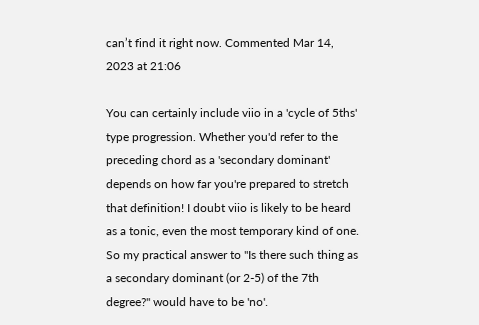can’t find it right now. Commented Mar 14, 2023 at 21:06

You can certainly include viio in a 'cycle of 5ths' type progression. Whether you'd refer to the preceding chord as a 'secondary dominant' depends on how far you're prepared to stretch that definition! I doubt viio is likely to be heard as a tonic, even the most temporary kind of one. So my practical answer to "Is there such thing as a secondary dominant (or 2-5) of the 7th degree?" would have to be 'no'.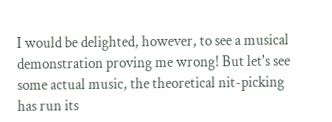I would be delighted, however, to see a musical demonstration proving me wrong! But let's see some actual music, the theoretical nit-picking has run its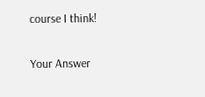course I think!

Your Answer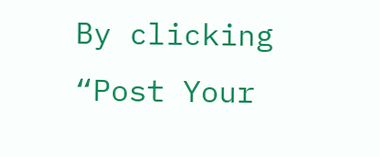By clicking “Post Your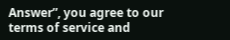Answer”, you agree to our terms of service and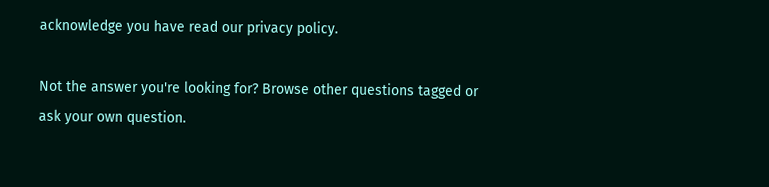acknowledge you have read our privacy policy.

Not the answer you're looking for? Browse other questions tagged or ask your own question.